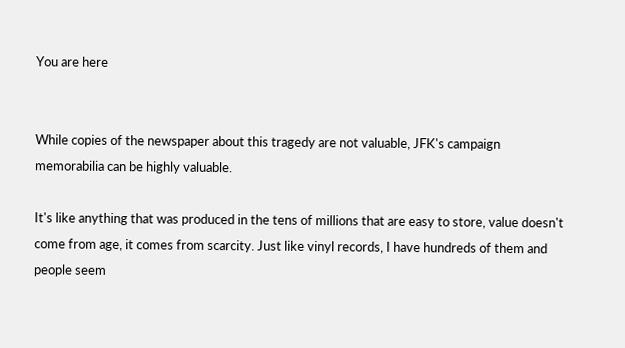You are here


While copies of the newspaper about this tragedy are not valuable, JFK's campaign memorabilia can be highly valuable.

It's like anything that was produced in the tens of millions that are easy to store, value doesn't come from age, it comes from scarcity. Just like vinyl records, I have hundreds of them and people seem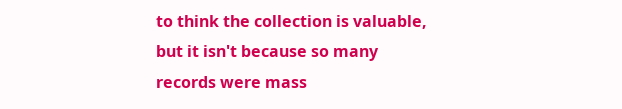to think the collection is valuable, but it isn't because so many records were mass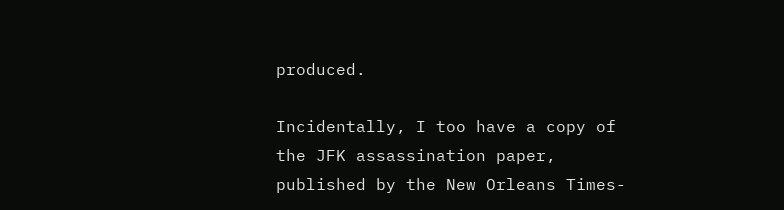produced.

Incidentally, I too have a copy of the JFK assassination paper, published by the New Orleans Times-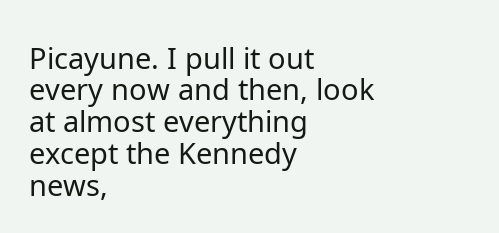Picayune. I pull it out every now and then, look at almost everything except the Kennedy news,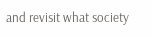and revisit what society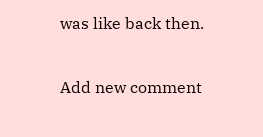was like back then.

Add new comment